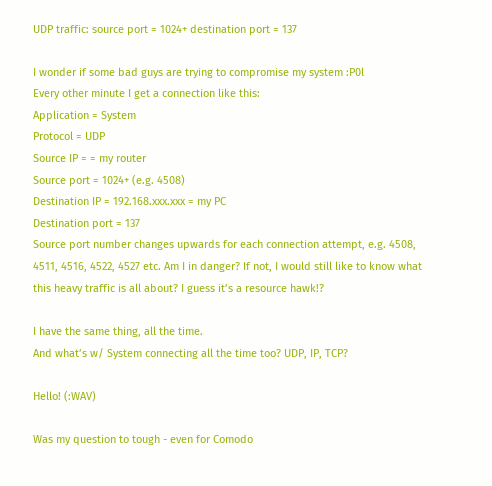UDP traffic: source port = 1024+ destination port = 137

I wonder if some bad guys are trying to compromise my system :P0l
Every other minute I get a connection like this:
Application = System
Protocol = UDP
Source IP = = my router
Source port = 1024+ (e.g. 4508)
Destination IP = 192.168.xxx.xxx = my PC
Destination port = 137
Source port number changes upwards for each connection attempt, e.g. 4508, 4511, 4516, 4522, 4527 etc. Am I in danger? If not, I would still like to know what this heavy traffic is all about? I guess it’s a resource hawk!?

I have the same thing, all the time.
And what’s w/ System connecting all the time too? UDP, IP, TCP?

Hello! (:WAV)

Was my question to tough - even for Comodo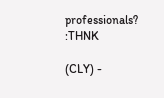professionals? :THNK

(CLY) -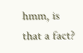hmm, is that a fact?